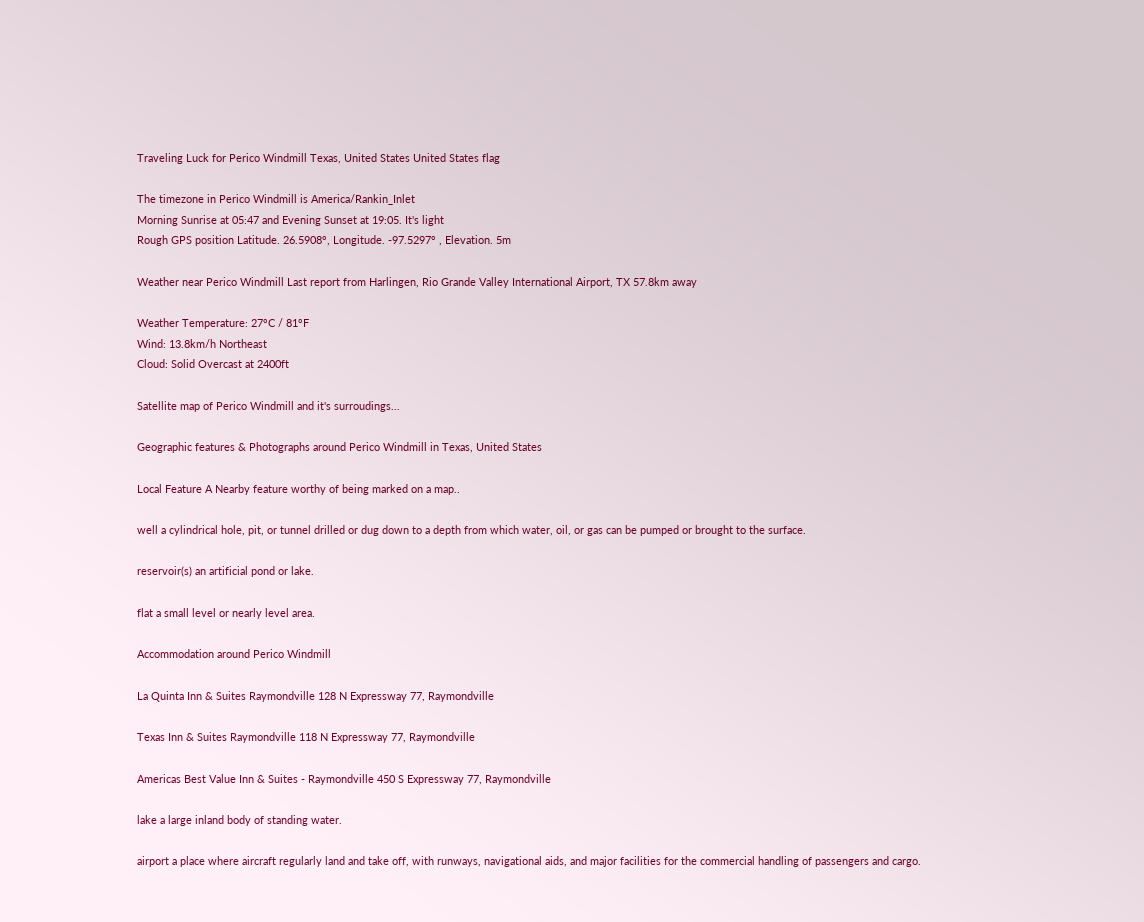Traveling Luck for Perico Windmill Texas, United States United States flag

The timezone in Perico Windmill is America/Rankin_Inlet
Morning Sunrise at 05:47 and Evening Sunset at 19:05. It's light
Rough GPS position Latitude. 26.5908°, Longitude. -97.5297° , Elevation. 5m

Weather near Perico Windmill Last report from Harlingen, Rio Grande Valley International Airport, TX 57.8km away

Weather Temperature: 27°C / 81°F
Wind: 13.8km/h Northeast
Cloud: Solid Overcast at 2400ft

Satellite map of Perico Windmill and it's surroudings...

Geographic features & Photographs around Perico Windmill in Texas, United States

Local Feature A Nearby feature worthy of being marked on a map..

well a cylindrical hole, pit, or tunnel drilled or dug down to a depth from which water, oil, or gas can be pumped or brought to the surface.

reservoir(s) an artificial pond or lake.

flat a small level or nearly level area.

Accommodation around Perico Windmill

La Quinta Inn & Suites Raymondville 128 N Expressway 77, Raymondville

Texas Inn & Suites Raymondville 118 N Expressway 77, Raymondville

Americas Best Value Inn & Suites - Raymondville 450 S Expressway 77, Raymondville

lake a large inland body of standing water.

airport a place where aircraft regularly land and take off, with runways, navigational aids, and major facilities for the commercial handling of passengers and cargo.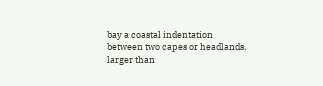bay a coastal indentation between two capes or headlands, larger than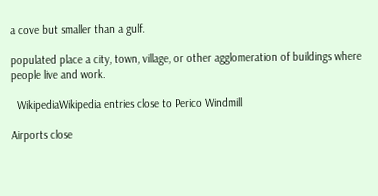a cove but smaller than a gulf.

populated place a city, town, village, or other agglomeration of buildings where people live and work.

  WikipediaWikipedia entries close to Perico Windmill

Airports close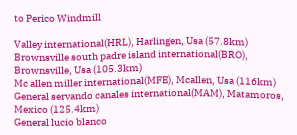to Perico Windmill

Valley international(HRL), Harlingen, Usa (57.8km)
Brownsville south padre island international(BRO), Brownsville, Usa (105.3km)
Mc allen miller international(MFE), Mcallen, Usa (116km)
General servando canales international(MAM), Matamoros, Mexico (125.4km)
General lucio blanco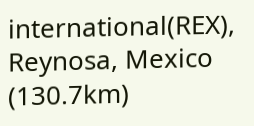international(REX), Reynosa, Mexico (130.7km)